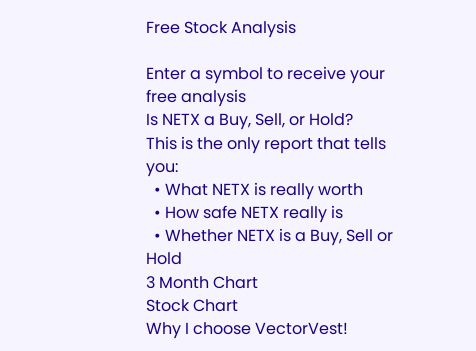Free Stock Analysis

Enter a symbol to receive your free analysis
Is NETX a Buy, Sell, or Hold?
This is the only report that tells you:
  • What NETX is really worth
  • How safe NETX really is
  • Whether NETX is a Buy, Sell or Hold
3 Month Chart
Stock Chart
Why I choose VectorVest!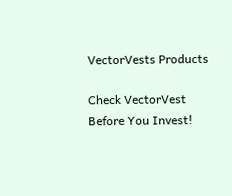VectorVests Products

Check VectorVest Before You Invest!